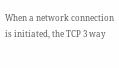When a network connection is initiated, the TCP 3 way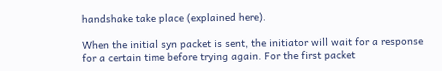handshake take place (explained here).

When the initial syn packet is sent, the initiator will wait for a response for a certain time before trying again. For the first packet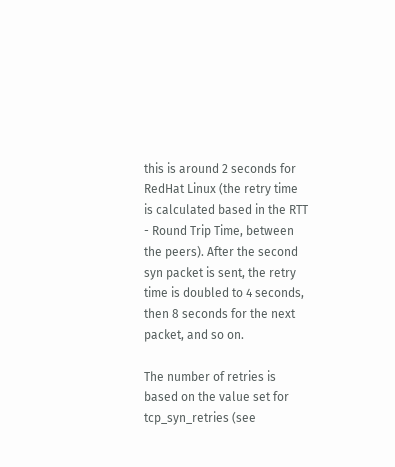this is around 2 seconds for RedHat Linux (the retry time is calculated based in the RTT - Round Trip Time, between the peers). After the second syn packet is sent, the retry time is doubled to 4 seconds, then 8 seconds for the next packet, and so on.

The number of retries is based on the value set for tcp_syn_retries (see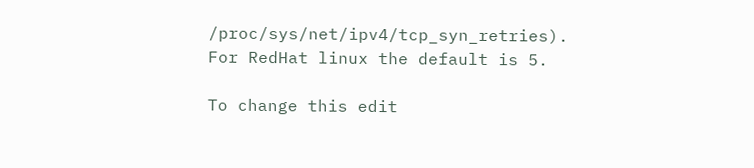/proc/sys/net/ipv4/tcp_syn_retries). For RedHat linux the default is 5.

To change this edit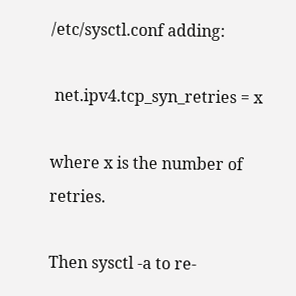/etc/sysctl.conf adding:

 net.ipv4.tcp_syn_retries = x

where x is the number of retries.

Then sysctl -a to re-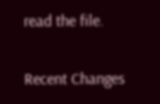read the file.

Recent Changes